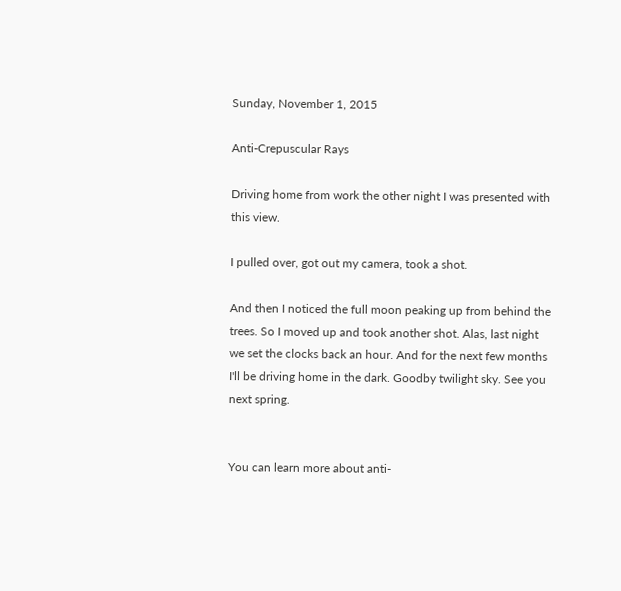Sunday, November 1, 2015

Anti-Crepuscular Rays

Driving home from work the other night I was presented with this view.

I pulled over, got out my camera, took a shot.

And then I noticed the full moon peaking up from behind the trees. So I moved up and took another shot. Alas, last night we set the clocks back an hour. And for the next few months I'll be driving home in the dark. Goodby twilight sky. See you next spring.


You can learn more about anti-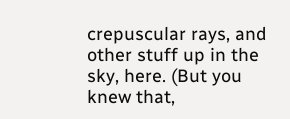crepuscular rays, and other stuff up in the sky, here. (But you knew that,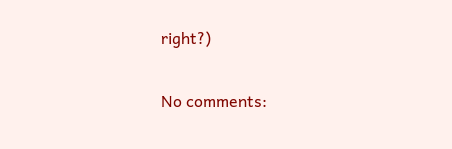right?)

No comments: